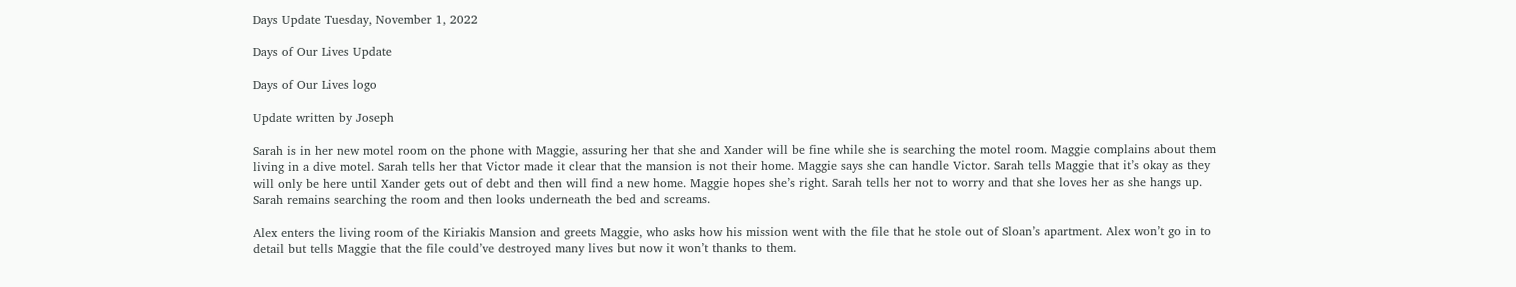Days Update Tuesday, November 1, 2022

Days of Our Lives Update

Days of Our Lives logo

Update written by Joseph

Sarah is in her new motel room on the phone with Maggie, assuring her that she and Xander will be fine while she is searching the motel room. Maggie complains about them living in a dive motel. Sarah tells her that Victor made it clear that the mansion is not their home. Maggie says she can handle Victor. Sarah tells Maggie that it’s okay as they will only be here until Xander gets out of debt and then will find a new home. Maggie hopes she’s right. Sarah tells her not to worry and that she loves her as she hangs up. Sarah remains searching the room and then looks underneath the bed and screams.

Alex enters the living room of the Kiriakis Mansion and greets Maggie, who asks how his mission went with the file that he stole out of Sloan’s apartment. Alex won’t go in to detail but tells Maggie that the file could’ve destroyed many lives but now it won’t thanks to them.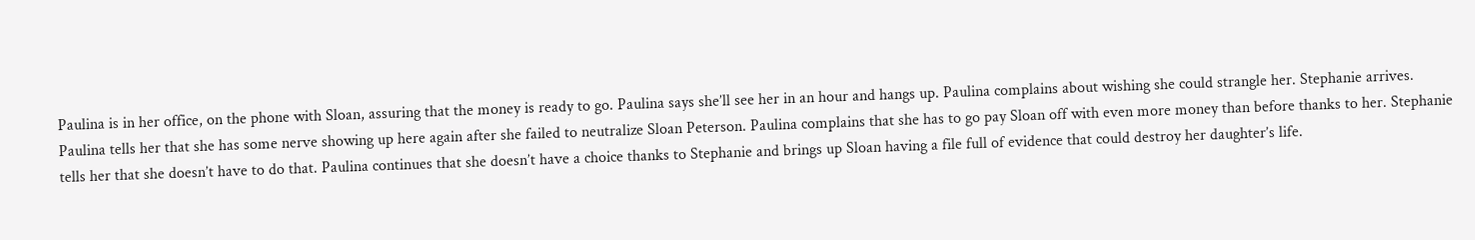Paulina is in her office, on the phone with Sloan, assuring that the money is ready to go. Paulina says she’ll see her in an hour and hangs up. Paulina complains about wishing she could strangle her. Stephanie arrives. Paulina tells her that she has some nerve showing up here again after she failed to neutralize Sloan Peterson. Paulina complains that she has to go pay Sloan off with even more money than before thanks to her. Stephanie tells her that she doesn’t have to do that. Paulina continues that she doesn’t have a choice thanks to Stephanie and brings up Sloan having a file full of evidence that could destroy her daughter’s life.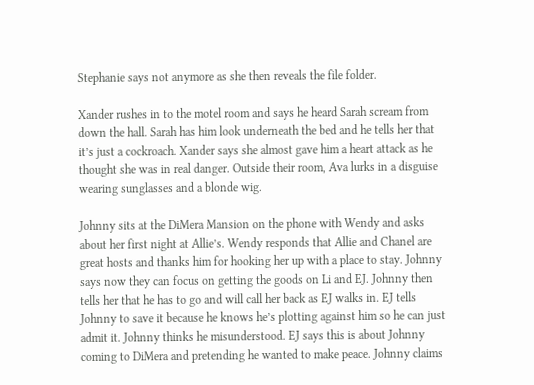Stephanie says not anymore as she then reveals the file folder.

Xander rushes in to the motel room and says he heard Sarah scream from down the hall. Sarah has him look underneath the bed and he tells her that it’s just a cockroach. Xander says she almost gave him a heart attack as he thought she was in real danger. Outside their room, Ava lurks in a disguise wearing sunglasses and a blonde wig.

Johnny sits at the DiMera Mansion on the phone with Wendy and asks about her first night at Allie’s. Wendy responds that Allie and Chanel are great hosts and thanks him for hooking her up with a place to stay. Johnny says now they can focus on getting the goods on Li and EJ. Johnny then tells her that he has to go and will call her back as EJ walks in. EJ tells Johnny to save it because he knows he’s plotting against him so he can just admit it. Johnny thinks he misunderstood. EJ says this is about Johnny coming to DiMera and pretending he wanted to make peace. Johnny claims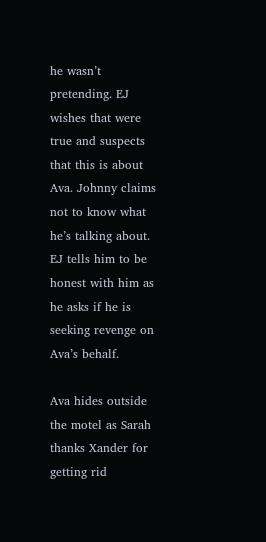he wasn’t pretending. EJ wishes that were true and suspects that this is about Ava. Johnny claims not to know what he’s talking about. EJ tells him to be honest with him as he asks if he is seeking revenge on Ava’s behalf.

Ava hides outside the motel as Sarah thanks Xander for getting rid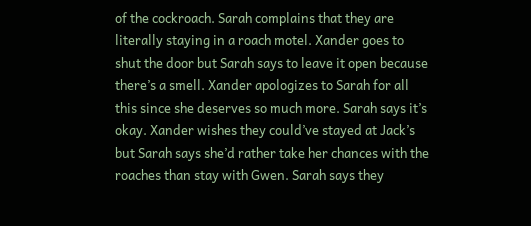of the cockroach. Sarah complains that they are literally staying in a roach motel. Xander goes to shut the door but Sarah says to leave it open because there’s a smell. Xander apologizes to Sarah for all this since she deserves so much more. Sarah says it’s okay. Xander wishes they could’ve stayed at Jack’s but Sarah says she’d rather take her chances with the roaches than stay with Gwen. Sarah says they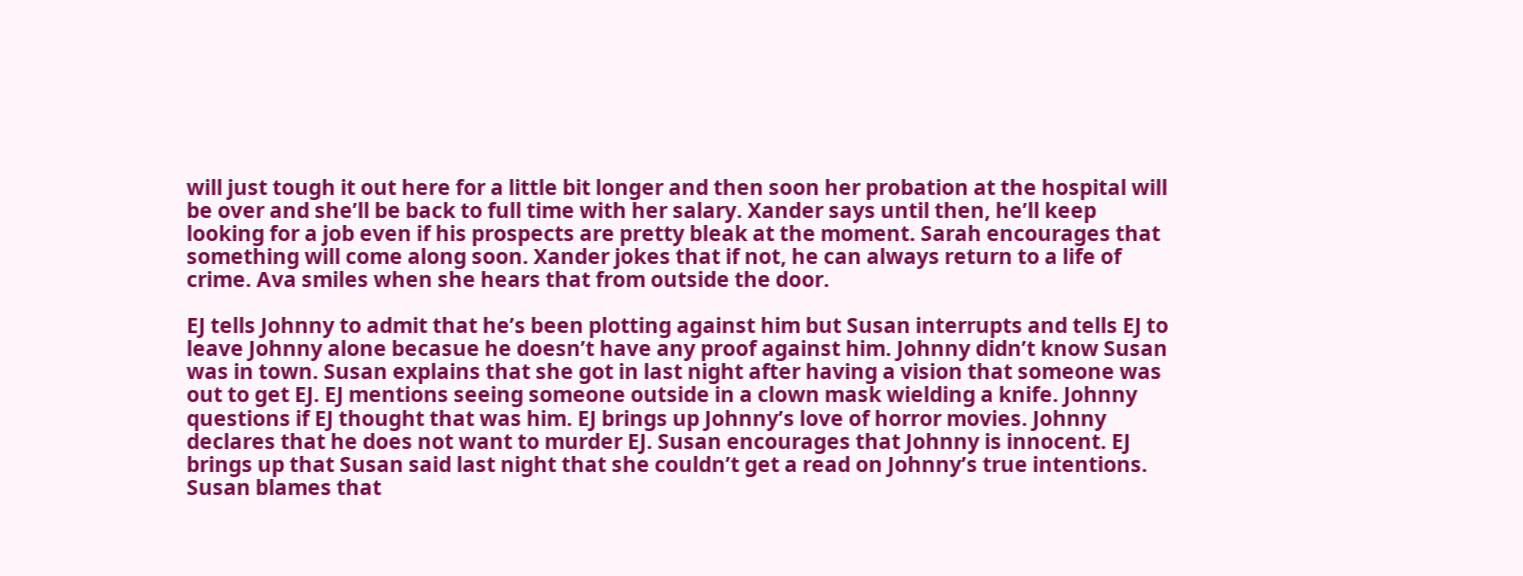will just tough it out here for a little bit longer and then soon her probation at the hospital will be over and she’ll be back to full time with her salary. Xander says until then, he’ll keep looking for a job even if his prospects are pretty bleak at the moment. Sarah encourages that something will come along soon. Xander jokes that if not, he can always return to a life of crime. Ava smiles when she hears that from outside the door.

EJ tells Johnny to admit that he’s been plotting against him but Susan interrupts and tells EJ to leave Johnny alone becasue he doesn’t have any proof against him. Johnny didn’t know Susan was in town. Susan explains that she got in last night after having a vision that someone was out to get EJ. EJ mentions seeing someone outside in a clown mask wielding a knife. Johnny questions if EJ thought that was him. EJ brings up Johnny’s love of horror movies. Johnny declares that he does not want to murder EJ. Susan encourages that Johnny is innocent. EJ brings up that Susan said last night that she couldn’t get a read on Johnny’s true intentions. Susan blames that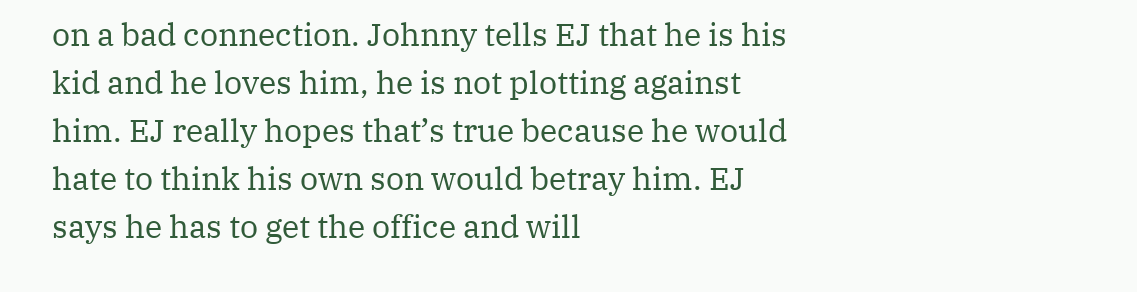on a bad connection. Johnny tells EJ that he is his kid and he loves him, he is not plotting against him. EJ really hopes that’s true because he would hate to think his own son would betray him. EJ says he has to get the office and will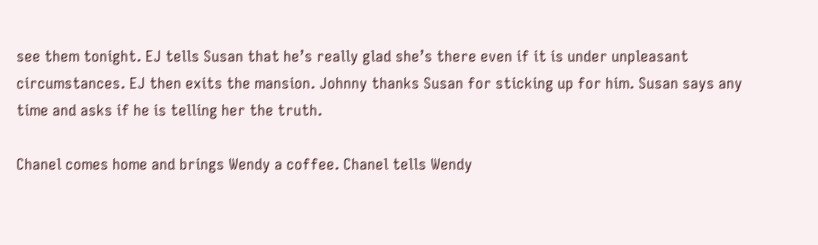see them tonight. EJ tells Susan that he’s really glad she’s there even if it is under unpleasant circumstances. EJ then exits the mansion. Johnny thanks Susan for sticking up for him. Susan says any time and asks if he is telling her the truth.

Chanel comes home and brings Wendy a coffee. Chanel tells Wendy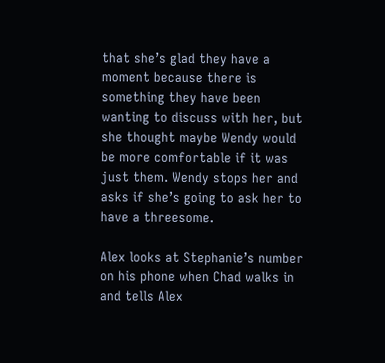that she’s glad they have a moment because there is something they have been wanting to discuss with her, but she thought maybe Wendy would be more comfortable if it was just them. Wendy stops her and asks if she’s going to ask her to have a threesome.

Alex looks at Stephanie’s number on his phone when Chad walks in and tells Alex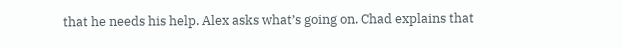that he needs his help. Alex asks what’s going on. Chad explains that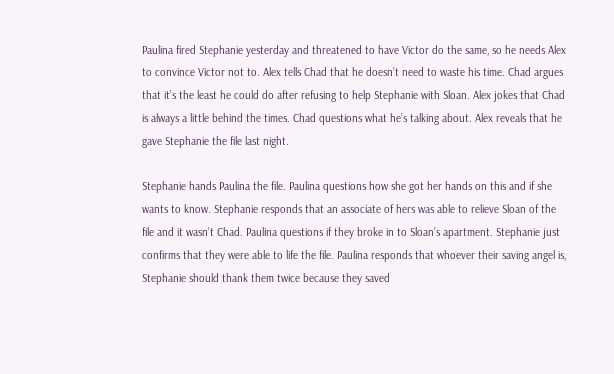Paulina fired Stephanie yesterday and threatened to have Victor do the same, so he needs Alex to convince Victor not to. Alex tells Chad that he doesn’t need to waste his time. Chad argues that it’s the least he could do after refusing to help Stephanie with Sloan. Alex jokes that Chad is always a little behind the times. Chad questions what he’s talking about. Alex reveals that he gave Stephanie the file last night.

Stephanie hands Paulina the file. Paulina questions how she got her hands on this and if she wants to know. Stephanie responds that an associate of hers was able to relieve Sloan of the file and it wasn’t Chad. Paulina questions if they broke in to Sloan’s apartment. Stephanie just confirms that they were able to life the file. Paulina responds that whoever their saving angel is, Stephanie should thank them twice because they saved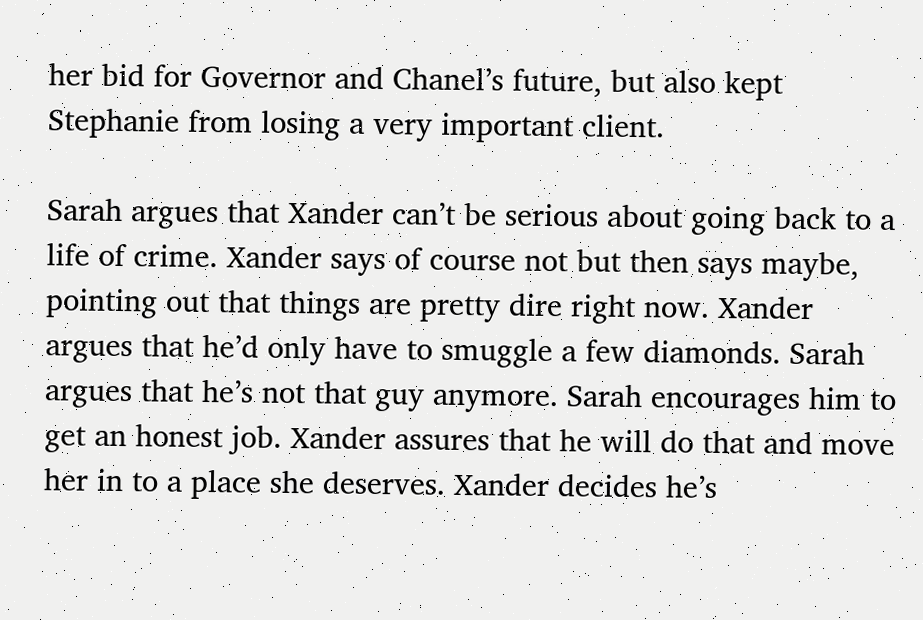her bid for Governor and Chanel’s future, but also kept Stephanie from losing a very important client.

Sarah argues that Xander can’t be serious about going back to a life of crime. Xander says of course not but then says maybe, pointing out that things are pretty dire right now. Xander argues that he’d only have to smuggle a few diamonds. Sarah argues that he’s not that guy anymore. Sarah encourages him to get an honest job. Xander assures that he will do that and move her in to a place she deserves. Xander decides he’s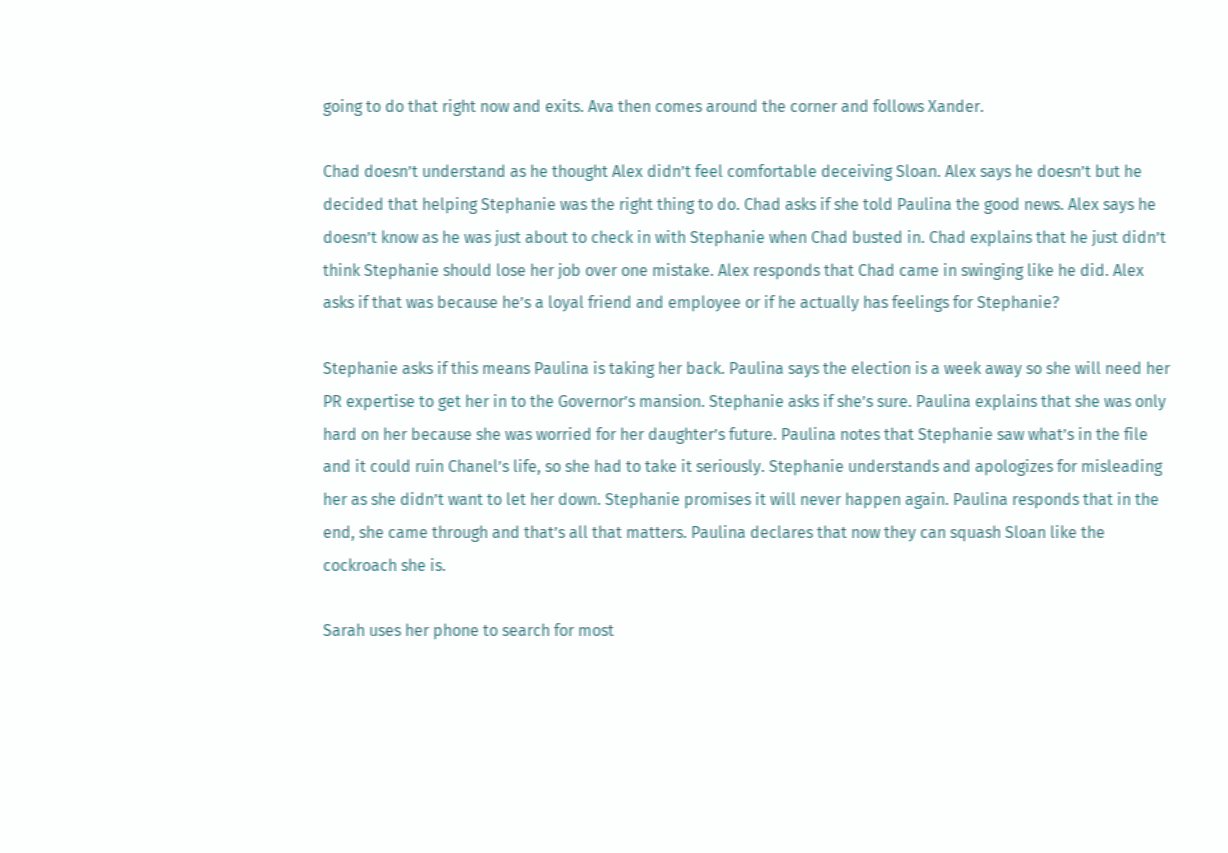going to do that right now and exits. Ava then comes around the corner and follows Xander.

Chad doesn’t understand as he thought Alex didn’t feel comfortable deceiving Sloan. Alex says he doesn’t but he decided that helping Stephanie was the right thing to do. Chad asks if she told Paulina the good news. Alex says he doesn’t know as he was just about to check in with Stephanie when Chad busted in. Chad explains that he just didn’t think Stephanie should lose her job over one mistake. Alex responds that Chad came in swinging like he did. Alex asks if that was because he’s a loyal friend and employee or if he actually has feelings for Stephanie?

Stephanie asks if this means Paulina is taking her back. Paulina says the election is a week away so she will need her PR expertise to get her in to the Governor’s mansion. Stephanie asks if she’s sure. Paulina explains that she was only hard on her because she was worried for her daughter’s future. Paulina notes that Stephanie saw what’s in the file and it could ruin Chanel’s life, so she had to take it seriously. Stephanie understands and apologizes for misleading her as she didn’t want to let her down. Stephanie promises it will never happen again. Paulina responds that in the end, she came through and that’s all that matters. Paulina declares that now they can squash Sloan like the cockroach she is.

Sarah uses her phone to search for most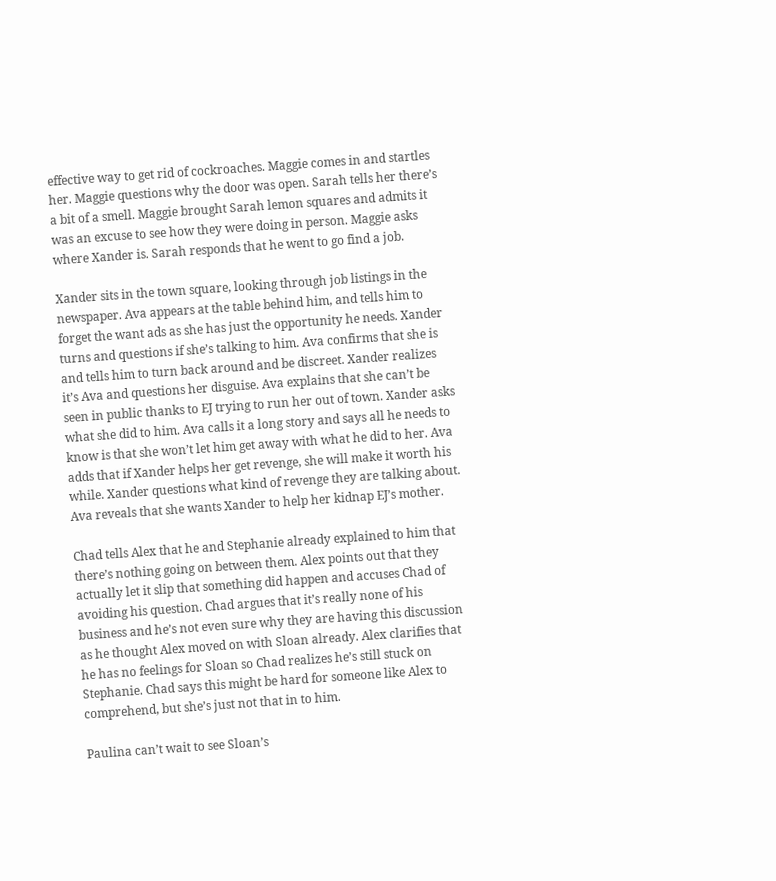effective way to get rid of cockroaches. Maggie comes in and startles her. Maggie questions why the door was open. Sarah tells her there’s a bit of a smell. Maggie brought Sarah lemon squares and admits it was an excuse to see how they were doing in person. Maggie asks where Xander is. Sarah responds that he went to go find a job.

Xander sits in the town square, looking through job listings in the newspaper. Ava appears at the table behind him, and tells him to forget the want ads as she has just the opportunity he needs. Xander turns and questions if she’s talking to him. Ava confirms that she is and tells him to turn back around and be discreet. Xander realizes it’s Ava and questions her disguise. Ava explains that she can’t be seen in public thanks to EJ trying to run her out of town. Xander asks what she did to him. Ava calls it a long story and says all he needs to know is that she won’t let him get away with what he did to her. Ava adds that if Xander helps her get revenge, she will make it worth his while. Xander questions what kind of revenge they are talking about. Ava reveals that she wants Xander to help her kidnap EJ’s mother.

Chad tells Alex that he and Stephanie already explained to him that there’s nothing going on between them. Alex points out that they actually let it slip that something did happen and accuses Chad of avoiding his question. Chad argues that it’s really none of his business and he’s not even sure why they are having this discussion as he thought Alex moved on with Sloan already. Alex clarifies that he has no feelings for Sloan so Chad realizes he’s still stuck on Stephanie. Chad says this might be hard for someone like Alex to comprehend, but she’s just not that in to him.

Paulina can’t wait to see Sloan’s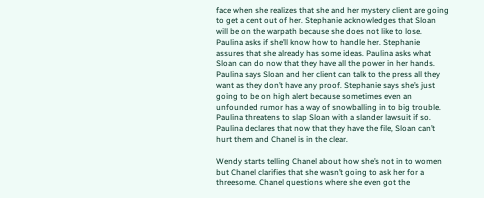face when she realizes that she and her mystery client are going to get a cent out of her. Stephanie acknowledges that Sloan will be on the warpath because she does not like to lose. Paulina asks if she’ll know how to handle her. Stephanie assures that she already has some ideas. Paulina asks what Sloan can do now that they have all the power in her hands. Paulina says Sloan and her client can talk to the press all they want as they don’t have any proof. Stephanie says she’s just going to be on high alert because sometimes even an unfounded rumor has a way of snowballing in to big trouble. Paulina threatens to slap Sloan with a slander lawsuit if so. Paulina declares that now that they have the file, Sloan can’t hurt them and Chanel is in the clear.

Wendy starts telling Chanel about how she’s not in to women but Chanel clarifies that she wasn’t going to ask her for a threesome. Chanel questions where she even got the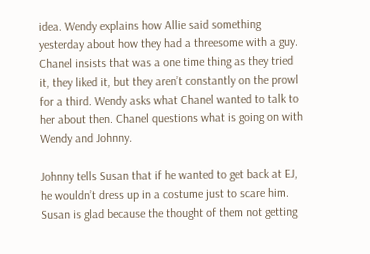idea. Wendy explains how Allie said something yesterday about how they had a threesome with a guy. Chanel insists that was a one time thing as they tried it, they liked it, but they aren’t constantly on the prowl for a third. Wendy asks what Chanel wanted to talk to her about then. Chanel questions what is going on with Wendy and Johnny.

Johnny tells Susan that if he wanted to get back at EJ, he wouldn’t dress up in a costume just to scare him. Susan is glad because the thought of them not getting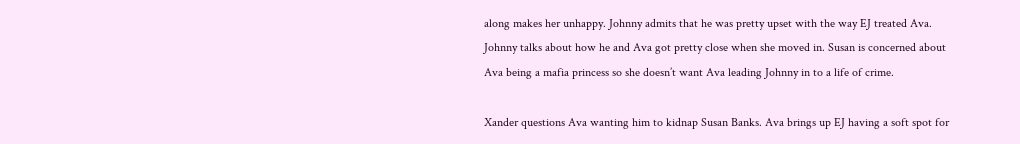along makes her unhappy. Johnny admits that he was pretty upset with the way EJ treated Ava. Johnny talks about how he and Ava got pretty close when she moved in. Susan is concerned about Ava being a mafia princess so she doesn’t want Ava leading Johnny in to a life of crime.

Xander questions Ava wanting him to kidnap Susan Banks. Ava brings up EJ having a soft spot for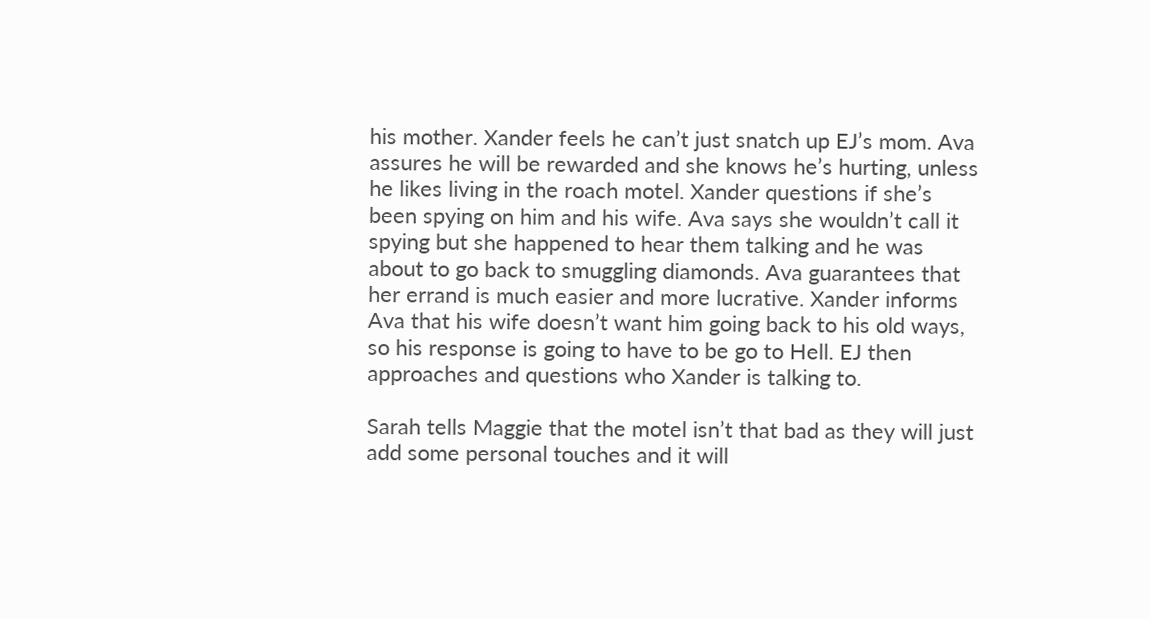his mother. Xander feels he can’t just snatch up EJ’s mom. Ava assures he will be rewarded and she knows he’s hurting, unless he likes living in the roach motel. Xander questions if she’s been spying on him and his wife. Ava says she wouldn’t call it spying but she happened to hear them talking and he was about to go back to smuggling diamonds. Ava guarantees that her errand is much easier and more lucrative. Xander informs Ava that his wife doesn’t want him going back to his old ways, so his response is going to have to be go to Hell. EJ then approaches and questions who Xander is talking to.

Sarah tells Maggie that the motel isn’t that bad as they will just add some personal touches and it will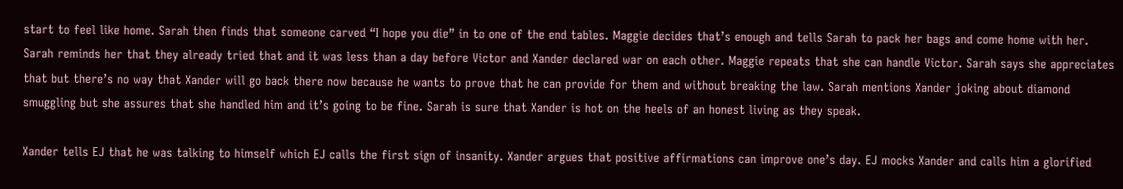start to feel like home. Sarah then finds that someone carved “I hope you die” in to one of the end tables. Maggie decides that’s enough and tells Sarah to pack her bags and come home with her. Sarah reminds her that they already tried that and it was less than a day before Victor and Xander declared war on each other. Maggie repeats that she can handle Victor. Sarah says she appreciates that but there’s no way that Xander will go back there now because he wants to prove that he can provide for them and without breaking the law. Sarah mentions Xander joking about diamond smuggling but she assures that she handled him and it’s going to be fine. Sarah is sure that Xander is hot on the heels of an honest living as they speak.

Xander tells EJ that he was talking to himself which EJ calls the first sign of insanity. Xander argues that positive affirmations can improve one’s day. EJ mocks Xander and calls him a glorified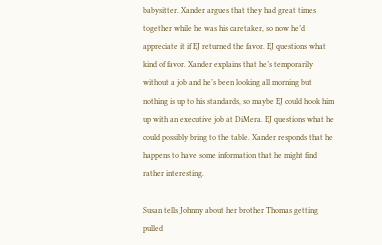babysitter. Xander argues that they had great times together while he was his caretaker, so now he’d appreciate it if EJ returned the favor. EJ questions what kind of favor. Xander explains that he’s temporarily without a job and he’s been looking all morning but nothing is up to his standards, so maybe EJ could hook him up with an executive job at DiMera. EJ questions what he could possibly bring to the table. Xander responds that he happens to have some information that he might find rather interesting.

Susan tells Johnny about her brother Thomas getting pulled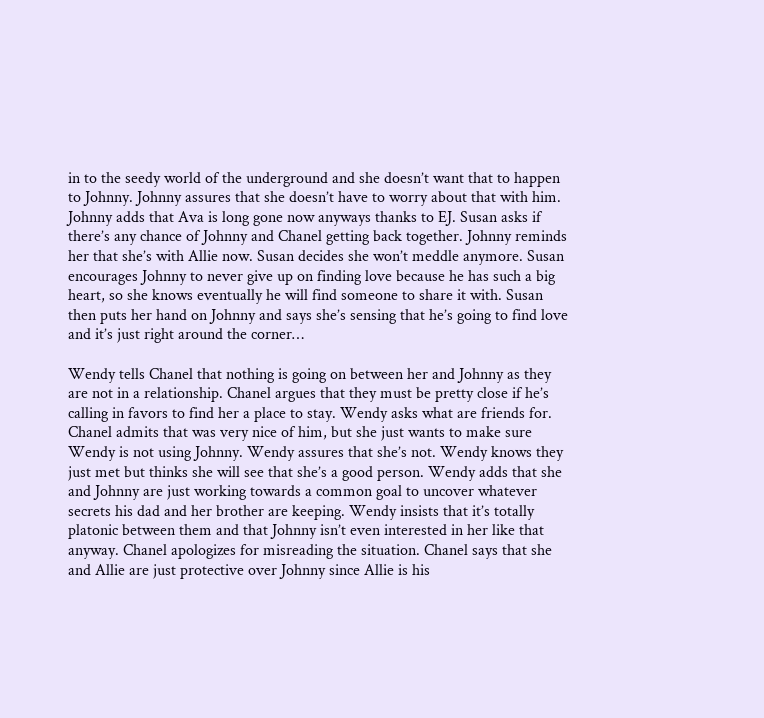in to the seedy world of the underground and she doesn’t want that to happen to Johnny. Johnny assures that she doesn’t have to worry about that with him. Johnny adds that Ava is long gone now anyways thanks to EJ. Susan asks if there’s any chance of Johnny and Chanel getting back together. Johnny reminds her that she’s with Allie now. Susan decides she won’t meddle anymore. Susan encourages Johnny to never give up on finding love because he has such a big heart, so she knows eventually he will find someone to share it with. Susan then puts her hand on Johnny and says she’s sensing that he’s going to find love and it’s just right around the corner…

Wendy tells Chanel that nothing is going on between her and Johnny as they are not in a relationship. Chanel argues that they must be pretty close if he’s calling in favors to find her a place to stay. Wendy asks what are friends for. Chanel admits that was very nice of him, but she just wants to make sure Wendy is not using Johnny. Wendy assures that she’s not. Wendy knows they just met but thinks she will see that she’s a good person. Wendy adds that she and Johnny are just working towards a common goal to uncover whatever secrets his dad and her brother are keeping. Wendy insists that it’s totally platonic between them and that Johnny isn’t even interested in her like that anyway. Chanel apologizes for misreading the situation. Chanel says that she and Allie are just protective over Johnny since Allie is his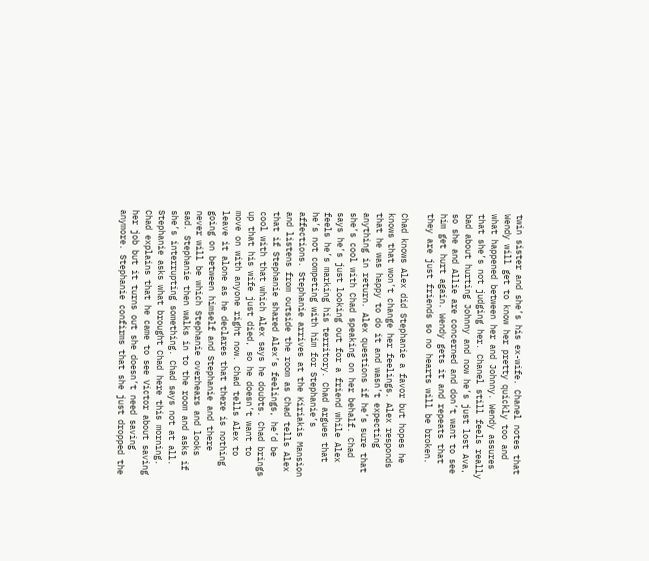twin sister and she’s his ex-wife. Chanel notes that Wendy will get to know her pretty quickly too and what happened between her and Johnny. Wendy assures that she’s not judging her. Chanel still feels really bad about hurting Johnny and now he’s just lost Ava, so she and Allie are concerned and don’t want to see him get hurt again. Wendy gets it and repeats that they are just friends so no hearts will be broken.

Chad knows Alex did Stephanie a favor but hopes he knows that won’t change her feelings. Alex responds that he was happy to do it and wasn’t expecting anything in return. Alex questions if he’s sure that she’s cool with Chad speaking on her behalf. Chad says he’s just looking out for a friend while Alex feels he’s marking his territory. Chad argues that he’s not competing with him for Stephanie’s affections. Stephanie arrives at the Kiriakis Mansion and listens from outside the room as Chad tells Alex that if Stephanie shared Alex’s feelings, he’d be cool with that which Alex says he doubts. Chad brings up that his wife just died, so he doesn’t want to move on with anyone right now. Chad tells Alex to leave it alone as he declares that there is nothing going on between himself and Stephanie and there never will be which Stephanie overhears and looks sad. Stephanie then walks in to the room and asks if she’s interrupting something. Chad says not at all. Stephanie asks what brought Chad here this morning. Chad explains that he came to see Victor about saving her job but it turns out she doesn’t need saving anymore. Stephanie confirms that she just dropped the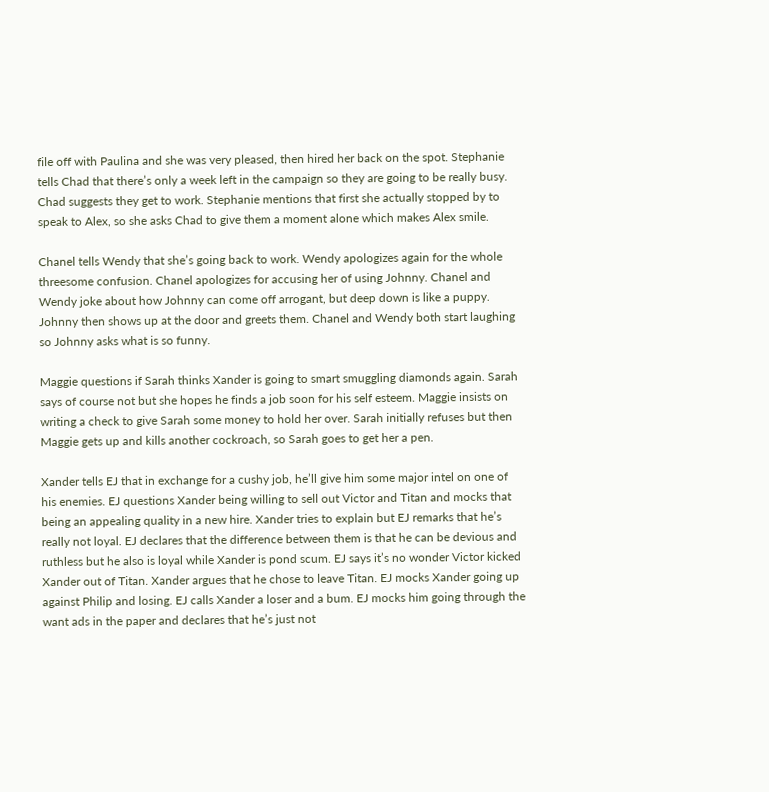file off with Paulina and she was very pleased, then hired her back on the spot. Stephanie tells Chad that there’s only a week left in the campaign so they are going to be really busy. Chad suggests they get to work. Stephanie mentions that first she actually stopped by to speak to Alex, so she asks Chad to give them a moment alone which makes Alex smile.

Chanel tells Wendy that she’s going back to work. Wendy apologizes again for the whole threesome confusion. Chanel apologizes for accusing her of using Johnny. Chanel and Wendy joke about how Johnny can come off arrogant, but deep down is like a puppy. Johnny then shows up at the door and greets them. Chanel and Wendy both start laughing so Johnny asks what is so funny.

Maggie questions if Sarah thinks Xander is going to smart smuggling diamonds again. Sarah says of course not but she hopes he finds a job soon for his self esteem. Maggie insists on writing a check to give Sarah some money to hold her over. Sarah initially refuses but then Maggie gets up and kills another cockroach, so Sarah goes to get her a pen.

Xander tells EJ that in exchange for a cushy job, he’ll give him some major intel on one of his enemies. EJ questions Xander being willing to sell out Victor and Titan and mocks that being an appealing quality in a new hire. Xander tries to explain but EJ remarks that he’s really not loyal. EJ declares that the difference between them is that he can be devious and ruthless but he also is loyal while Xander is pond scum. EJ says it’s no wonder Victor kicked Xander out of Titan. Xander argues that he chose to leave Titan. EJ mocks Xander going up against Philip and losing. EJ calls Xander a loser and a bum. EJ mocks him going through the want ads in the paper and declares that he’s just not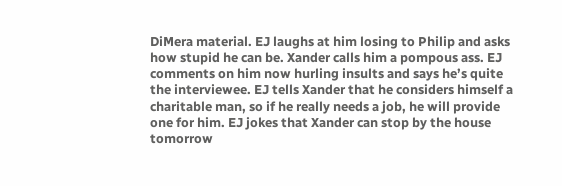DiMera material. EJ laughs at him losing to Philip and asks how stupid he can be. Xander calls him a pompous ass. EJ comments on him now hurling insults and says he’s quite the interviewee. EJ tells Xander that he considers himself a charitable man, so if he really needs a job, he will provide one for him. EJ jokes that Xander can stop by the house tomorrow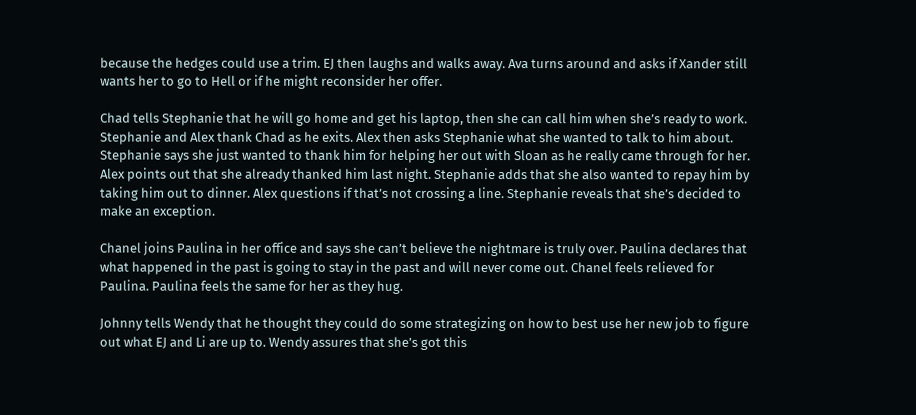because the hedges could use a trim. EJ then laughs and walks away. Ava turns around and asks if Xander still wants her to go to Hell or if he might reconsider her offer.

Chad tells Stephanie that he will go home and get his laptop, then she can call him when she’s ready to work. Stephanie and Alex thank Chad as he exits. Alex then asks Stephanie what she wanted to talk to him about. Stephanie says she just wanted to thank him for helping her out with Sloan as he really came through for her. Alex points out that she already thanked him last night. Stephanie adds that she also wanted to repay him by taking him out to dinner. Alex questions if that’s not crossing a line. Stephanie reveals that she’s decided to make an exception.

Chanel joins Paulina in her office and says she can’t believe the nightmare is truly over. Paulina declares that what happened in the past is going to stay in the past and will never come out. Chanel feels relieved for Paulina. Paulina feels the same for her as they hug.

Johnny tells Wendy that he thought they could do some strategizing on how to best use her new job to figure out what EJ and Li are up to. Wendy assures that she’s got this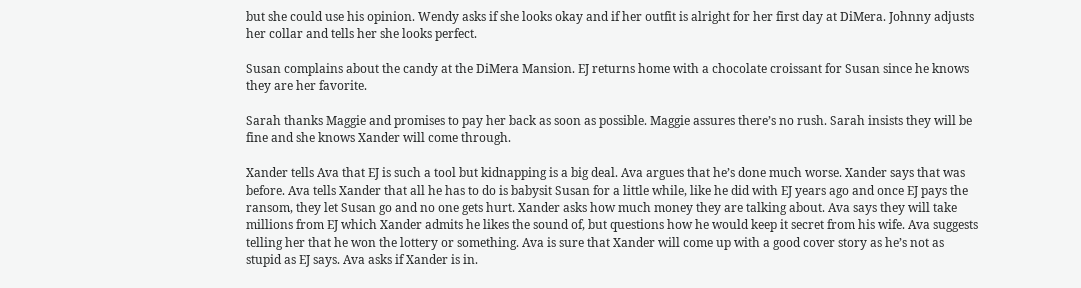but she could use his opinion. Wendy asks if she looks okay and if her outfit is alright for her first day at DiMera. Johnny adjusts her collar and tells her she looks perfect.

Susan complains about the candy at the DiMera Mansion. EJ returns home with a chocolate croissant for Susan since he knows they are her favorite.

Sarah thanks Maggie and promises to pay her back as soon as possible. Maggie assures there’s no rush. Sarah insists they will be fine and she knows Xander will come through.

Xander tells Ava that EJ is such a tool but kidnapping is a big deal. Ava argues that he’s done much worse. Xander says that was before. Ava tells Xander that all he has to do is babysit Susan for a little while, like he did with EJ years ago and once EJ pays the ransom, they let Susan go and no one gets hurt. Xander asks how much money they are talking about. Ava says they will take millions from EJ which Xander admits he likes the sound of, but questions how he would keep it secret from his wife. Ava suggests telling her that he won the lottery or something. Ava is sure that Xander will come up with a good cover story as he’s not as stupid as EJ says. Ava asks if Xander is in.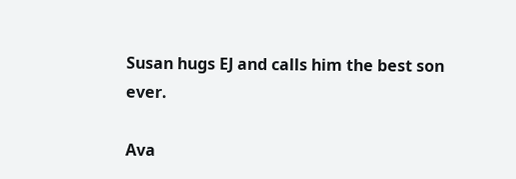Susan hugs EJ and calls him the best son ever.

Ava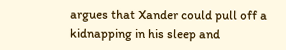argues that Xander could pull off a kidnapping in his sleep and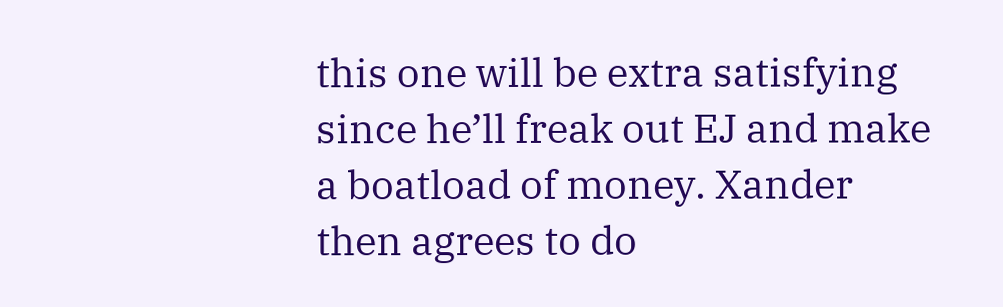this one will be extra satisfying since he’ll freak out EJ and make a boatload of money. Xander then agrees to do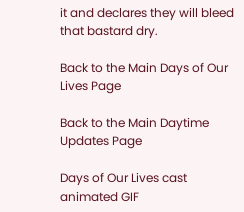it and declares they will bleed that bastard dry.

Back to the Main Days of Our Lives Page

Back to the Main Daytime Updates Page

Days of Our Lives cast animated GIF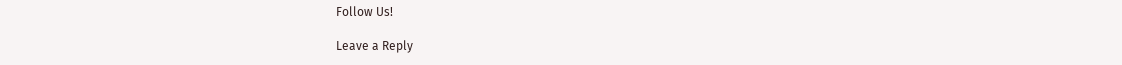Follow Us!

Leave a Reply